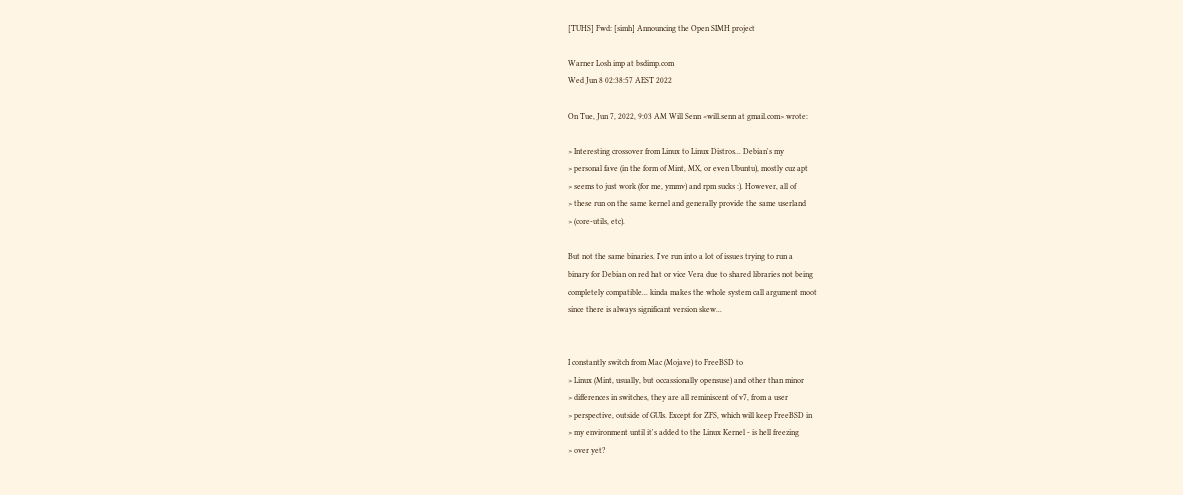[TUHS] Fwd: [simh] Announcing the Open SIMH project

Warner Losh imp at bsdimp.com
Wed Jun 8 02:38:57 AEST 2022

On Tue, Jun 7, 2022, 9:03 AM Will Senn <will.senn at gmail.com> wrote:

> Interesting crossover from Linux to Linux Distros... Debian's my
> personal fave (in the form of Mint, MX, or even Ubuntu), mostly cuz apt
> seems to just work (for me, ymmv) and rpm sucks :). However, all of
> these run on the same kernel and generally provide the same userland
> (core-utils, etc).

But not the same binaries. I've run into a lot of issues trying to run a
binary for Debian on red hat or vice Vera due to shared libraries not being
completely compatible... kinda makes the whole system call argument moot
since there is always significant version skew...


I constantly switch from Mac (Mojave) to FreeBSD to
> Linux (Mint, usually, but occassionally opensuse) and other than minor
> differences in switches, they are all reminiscent of v7, from a user
> perspective, outside of GUIs. Except for ZFS, which will keep FreeBSD in
> my environment until it's added to the Linux Kernel - is hell freezing
> over yet?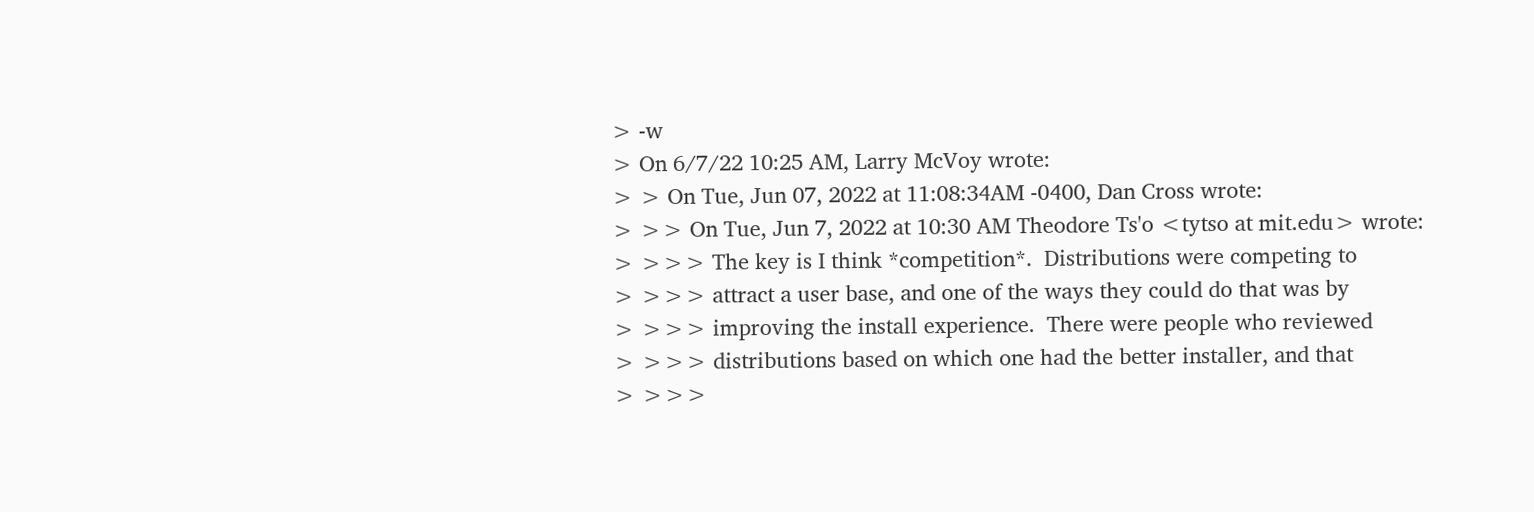> -w
> On 6/7/22 10:25 AM, Larry McVoy wrote:
> > On Tue, Jun 07, 2022 at 11:08:34AM -0400, Dan Cross wrote:
> >> On Tue, Jun 7, 2022 at 10:30 AM Theodore Ts'o <tytso at mit.edu> wrote:
> >>> The key is I think *competition*.  Distributions were competing to
> >>> attract a user base, and one of the ways they could do that was by
> >>> improving the install experience.  There were people who reviewed
> >>> distributions based on which one had the better installer, and that
> >>>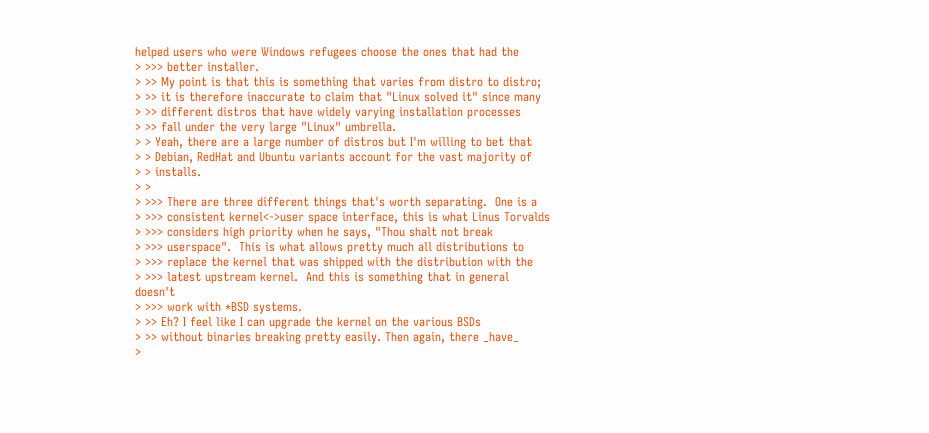helped users who were Windows refugees choose the ones that had the
> >>> better installer.
> >> My point is that this is something that varies from distro to distro;
> >> it is therefore inaccurate to claim that "Linux solved it" since many
> >> different distros that have widely varying installation processes
> >> fall under the very large "Linux" umbrella.
> > Yeah, there are a large number of distros but I'm willing to bet that
> > Debian, RedHat and Ubuntu variants account for the vast majority of
> > installs.
> >
> >>> There are three different things that's worth separating.  One is a
> >>> consistent kernel<->user space interface, this is what Linus Torvalds
> >>> considers high priority when he says, "Thou shalt not break
> >>> userspace".  This is what allows pretty much all distributions to
> >>> replace the kernel that was shipped with the distribution with the
> >>> latest upstream kernel.  And this is something that in general doesn't
> >>> work with *BSD systems.
> >> Eh? I feel like I can upgrade the kernel on the various BSDs
> >> without binaries breaking pretty easily. Then again, there _have_
>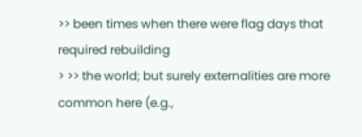>> been times when there were flag days that required rebuilding
> >> the world; but surely externalities are more common here (e.g.,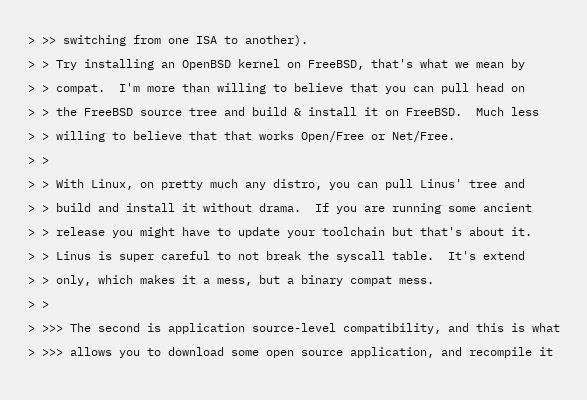> >> switching from one ISA to another).
> > Try installing an OpenBSD kernel on FreeBSD, that's what we mean by
> > compat.  I'm more than willing to believe that you can pull head on
> > the FreeBSD source tree and build & install it on FreeBSD.  Much less
> > willing to believe that that works Open/Free or Net/Free.
> >
> > With Linux, on pretty much any distro, you can pull Linus' tree and
> > build and install it without drama.  If you are running some ancient
> > release you might have to update your toolchain but that's about it.
> > Linus is super careful to not break the syscall table.  It's extend
> > only, which makes it a mess, but a binary compat mess.
> >
> >>> The second is application source-level compatibility, and this is what
> >>> allows you to download some open source application, and recompile it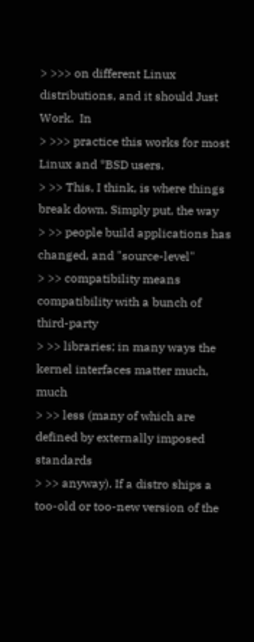> >>> on different Linux distributions, and it should Just Work.  In
> >>> practice this works for most Linux and *BSD users.
> >> This, I think, is where things break down. Simply put, the way
> >> people build applications has changed, and "source-level"
> >> compatibility means compatibility with a bunch of third-party
> >> libraries; in many ways the kernel interfaces matter much, much
> >> less (many of which are defined by externally imposed standards
> >> anyway). If a distro ships a too-old or too-new version of the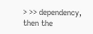> >> dependency, then the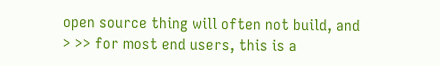open source thing will often not build, and
> >> for most end users, this is a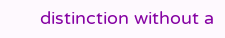distinction without a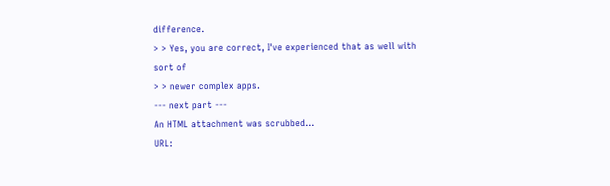difference.
> > Yes, you are correct, I've experienced that as well with sort of
> > newer complex apps.
--- next part ---
An HTML attachment was scrubbed...
URL: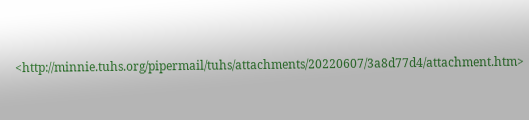<http://minnie.tuhs.org/pipermail/tuhs/attachments/20220607/3a8d77d4/attachment.htm>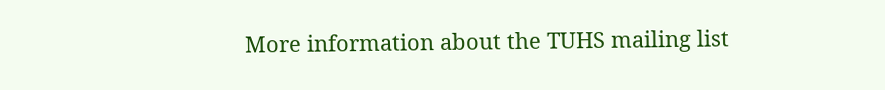More information about the TUHS mailing list